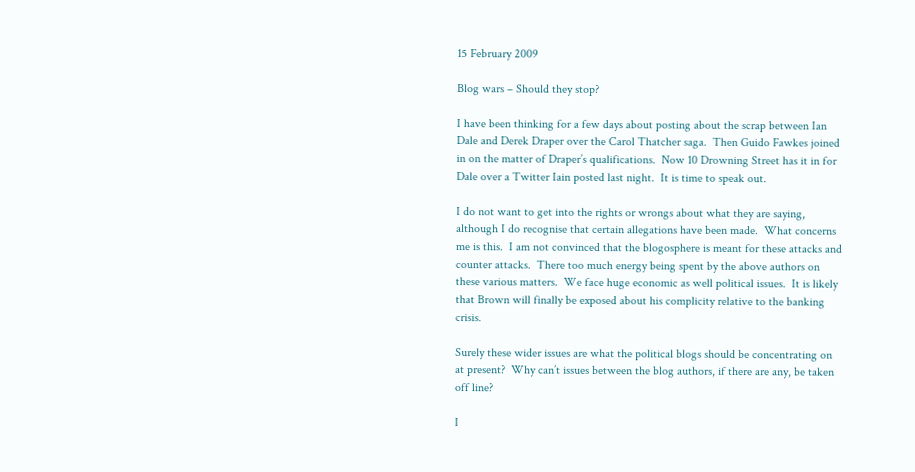15 February 2009

Blog wars – Should they stop?

I have been thinking for a few days about posting about the scrap between Ian Dale and Derek Draper over the Carol Thatcher saga.  Then Guido Fawkes joined in on the matter of Draper’s qualifications.  Now 10 Drowning Street has it in for Dale over a Twitter Iain posted last night.  It is time to speak out.

I do not want to get into the rights or wrongs about what they are saying, although I do recognise that certain allegations have been made.  What concerns me is this.  I am not convinced that the blogosphere is meant for these attacks and counter attacks.  There too much energy being spent by the above authors on these various matters.  We face huge economic as well political issues.  It is likely that Brown will finally be exposed about his complicity relative to the banking crisis.

Surely these wider issues are what the political blogs should be concentrating on at present?  Why can’t issues between the blog authors, if there are any, be taken off line?

I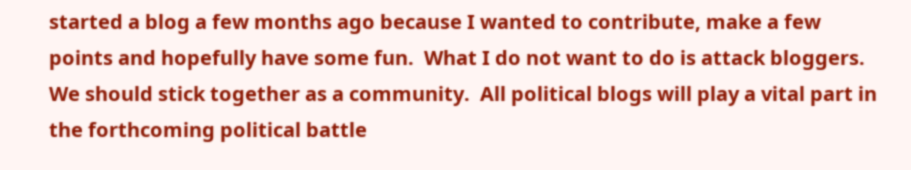started a blog a few months ago because I wanted to contribute, make a few points and hopefully have some fun.  What I do not want to do is attack bloggers.  We should stick together as a community.  All political blogs will play a vital part in the forthcoming political battle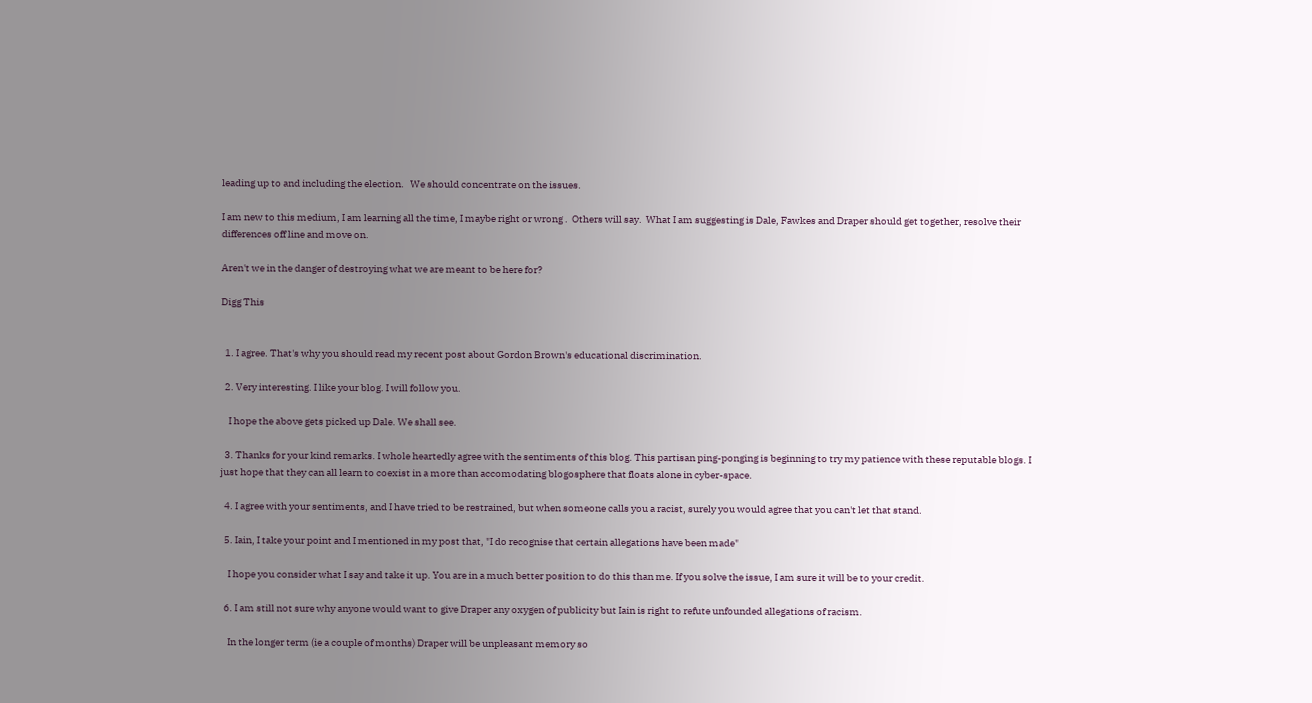leading up to and including the election.   We should concentrate on the issues.

I am new to this medium, I am learning all the time, I maybe right or wrong .  Others will say.  What I am suggesting is Dale, Fawkes and Draper should get together, resolve their differences off line and move on.

Aren't we in the danger of destroying what we are meant to be here for?

Digg This


  1. I agree. That's why you should read my recent post about Gordon Brown's educational discrimination.

  2. Very interesting. I like your blog. I will follow you.

    I hope the above gets picked up Dale. We shall see.

  3. Thanks for your kind remarks. I whole heartedly agree with the sentiments of this blog. This partisan ping-ponging is beginning to try my patience with these reputable blogs. I just hope that they can all learn to coexist in a more than accomodating blogosphere that floats alone in cyber-space.

  4. I agree with your sentiments, and I have tried to be restrained, but when someone calls you a racist, surely you would agree that you can't let that stand.

  5. Iain, I take your point and I mentioned in my post that, "I do recognise that certain allegations have been made"

    I hope you consider what I say and take it up. You are in a much better position to do this than me. If you solve the issue, I am sure it will be to your credit.

  6. I am still not sure why anyone would want to give Draper any oxygen of publicity but Iain is right to refute unfounded allegations of racism.

    In the longer term (ie a couple of months) Draper will be unpleasant memory so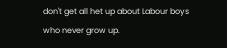don't get all het up about Labour boys who never grow up.